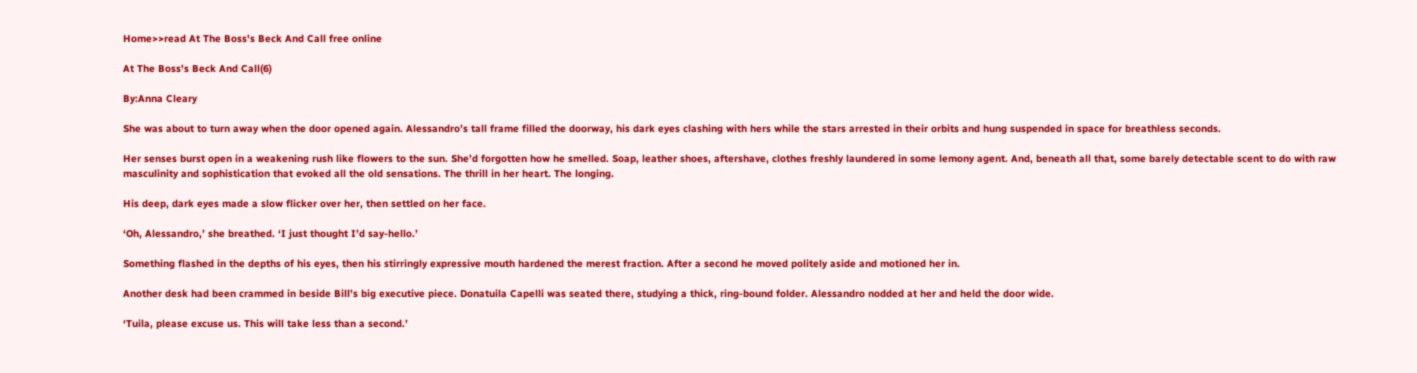Home>>read At The Boss's Beck And Call free online

At The Boss's Beck And Call(6)

By:Anna Cleary

She was about to turn away when the door opened again. Alessandro’s tall frame filled the doorway, his dark eyes clashing with hers while the stars arrested in their orbits and hung suspended in space for breathless seconds.

Her senses burst open in a weakening rush like flowers to the sun. She’d forgotten how he smelled. Soap, leather shoes, aftershave, clothes freshly laundered in some lemony agent. And, beneath all that, some barely detectable scent to do with raw masculinity and sophistication that evoked all the old sensations. The thrill in her heart. The longing.

His deep, dark eyes made a slow flicker over her, then settled on her face.

‘Oh, Alessandro,’ she breathed. ‘I just thought I’d say-hello.’

Something flashed in the depths of his eyes, then his stirringly expressive mouth hardened the merest fraction. After a second he moved politely aside and motioned her in.

Another desk had been crammed in beside Bill’s big executive piece. Donatuila Capelli was seated there, studying a thick, ring-bound folder. Alessandro nodded at her and held the door wide.

‘Tuila, please excuse us. This will take less than a second.’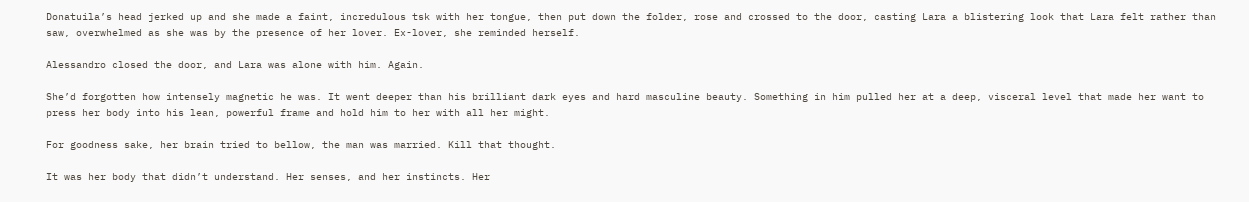Donatuila’s head jerked up and she made a faint, incredulous tsk with her tongue, then put down the folder, rose and crossed to the door, casting Lara a blistering look that Lara felt rather than saw, overwhelmed as she was by the presence of her lover. Ex-lover, she reminded herself.

Alessandro closed the door, and Lara was alone with him. Again.

She’d forgotten how intensely magnetic he was. It went deeper than his brilliant dark eyes and hard masculine beauty. Something in him pulled her at a deep, visceral level that made her want to press her body into his lean, powerful frame and hold him to her with all her might.

For goodness sake, her brain tried to bellow, the man was married. Kill that thought.

It was her body that didn’t understand. Her senses, and her instincts. Her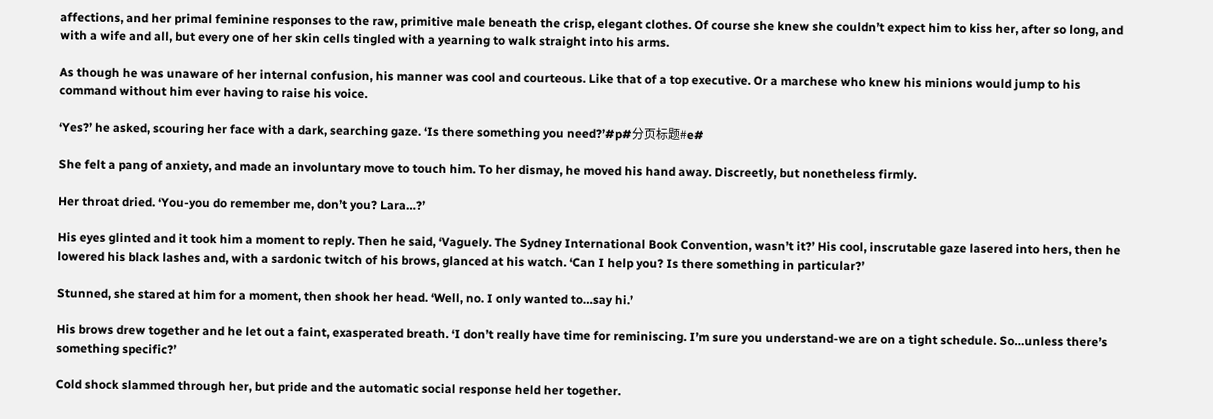affections, and her primal feminine responses to the raw, primitive male beneath the crisp, elegant clothes. Of course she knew she couldn’t expect him to kiss her, after so long, and with a wife and all, but every one of her skin cells tingled with a yearning to walk straight into his arms.

As though he was unaware of her internal confusion, his manner was cool and courteous. Like that of a top executive. Or a marchese who knew his minions would jump to his command without him ever having to raise his voice.

‘Yes?’ he asked, scouring her face with a dark, searching gaze. ‘Is there something you need?’#p#分页标题#e#

She felt a pang of anxiety, and made an involuntary move to touch him. To her dismay, he moved his hand away. Discreetly, but nonetheless firmly.

Her throat dried. ‘You-you do remember me, don’t you? Lara…?’

His eyes glinted and it took him a moment to reply. Then he said, ‘Vaguely. The Sydney International Book Convention, wasn’t it?’ His cool, inscrutable gaze lasered into hers, then he lowered his black lashes and, with a sardonic twitch of his brows, glanced at his watch. ‘Can I help you? Is there something in particular?’

Stunned, she stared at him for a moment, then shook her head. ‘Well, no. I only wanted to…say hi.’

His brows drew together and he let out a faint, exasperated breath. ‘I don’t really have time for reminiscing. I’m sure you understand-we are on a tight schedule. So…unless there’s something specific?’

Cold shock slammed through her, but pride and the automatic social response held her together.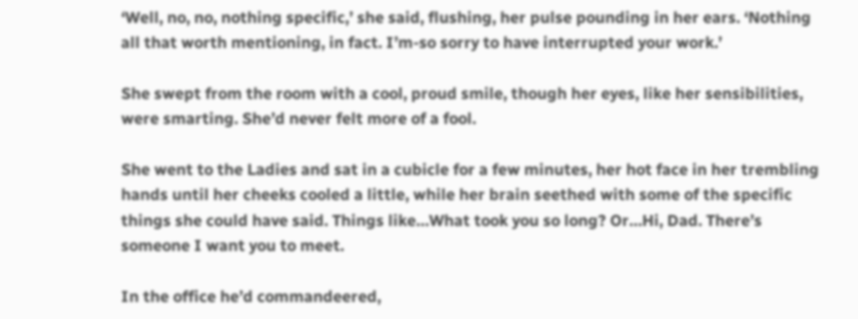‘Well, no, no, nothing specific,’ she said, flushing, her pulse pounding in her ears. ‘Nothing all that worth mentioning, in fact. I’m-so sorry to have interrupted your work.’

She swept from the room with a cool, proud smile, though her eyes, like her sensibilities, were smarting. She’d never felt more of a fool.

She went to the Ladies and sat in a cubicle for a few minutes, her hot face in her trembling hands until her cheeks cooled a little, while her brain seethed with some of the specific things she could have said. Things like…What took you so long? Or…Hi, Dad. There’s someone I want you to meet.

In the office he’d commandeered,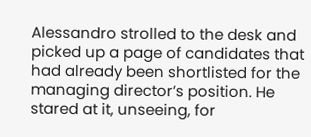Alessandro strolled to the desk and picked up a page of candidates that had already been shortlisted for the managing director’s position. He stared at it, unseeing, for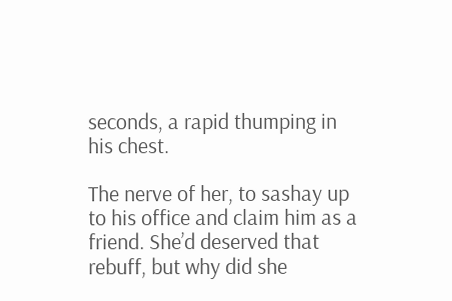seconds, a rapid thumping in his chest.

The nerve of her, to sashay up to his office and claim him as a friend. She’d deserved that rebuff, but why did she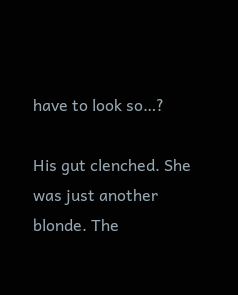have to look so…?

His gut clenched. She was just another blonde. The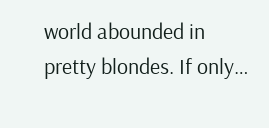world abounded in pretty blondes. If only…